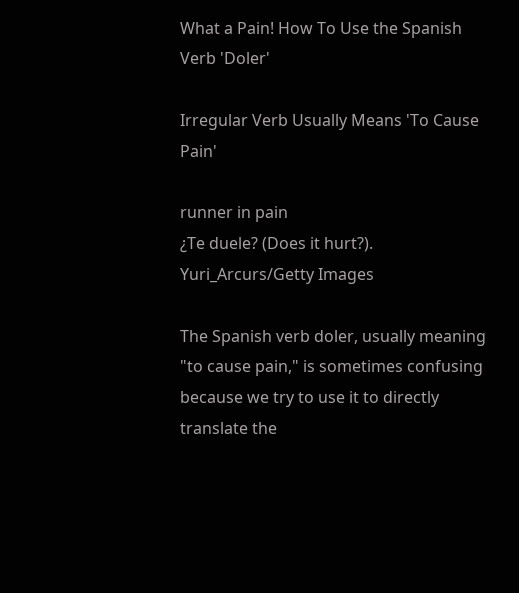What a Pain! How To Use the Spanish Verb 'Doler'

Irregular Verb Usually Means 'To Cause Pain'

runner in pain
¿Te duele? (Does it hurt?). Yuri_Arcurs/Getty Images

The Spanish verb doler, usually meaning "to cause pain," is sometimes confusing because we try to use it to directly translate the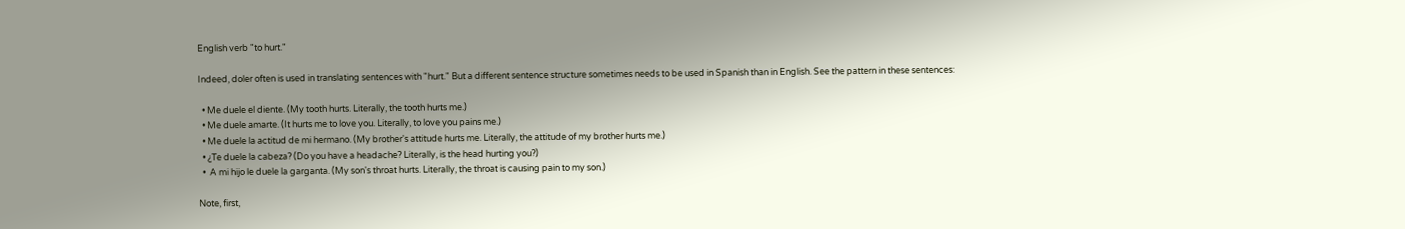English verb "to hurt."

Indeed, doler often is used in translating sentences with "hurt." But a different sentence structure sometimes needs to be used in Spanish than in English. See the pattern in these sentences:

  • Me duele el diente. (My tooth hurts. Literally, the tooth hurts me.)
  • Me duele amarte. (It hurts me to love you. Literally, to love you pains me.)
  • Me duele la actitud de mi hermano. (My brother's attitude hurts me. Literally, the attitude of my brother hurts me.)
  • ¿Te duele la cabeza? (Do you have a headache? Literally, is the head hurting you?)
  •  A mi hijo le duele la garganta. (My son's throat hurts. Literally, the throat is causing pain to my son.)

Note, first,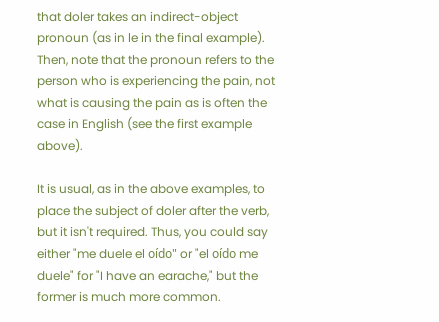that doler takes an indirect-object pronoun (as in le in the final example). Then, note that the pronoun refers to the person who is experiencing the pain, not what is causing the pain as is often the case in English (see the first example above).

It is usual, as in the above examples, to place the subject of doler after the verb, but it isn't required. Thus, you could say either "me duele el oído" or "el oído me duele" for "I have an earache," but the former is much more common.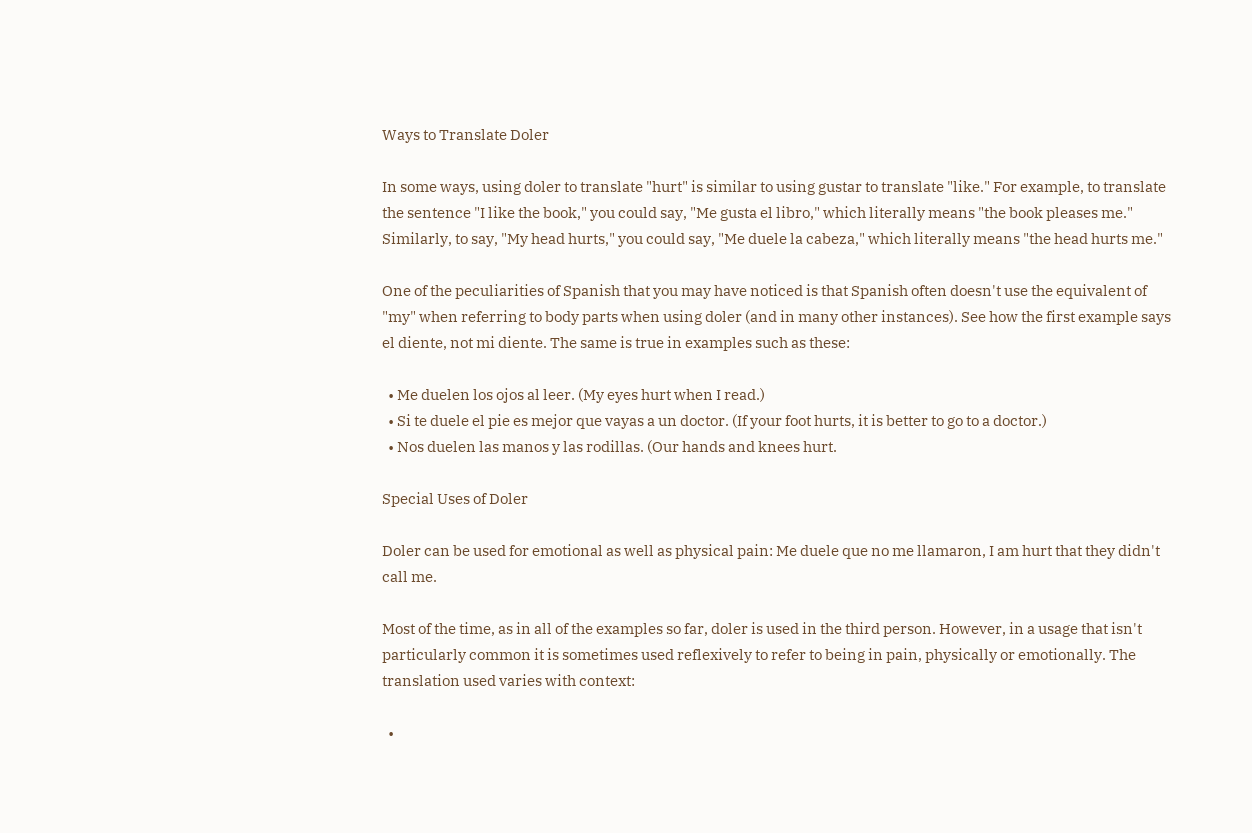Ways to Translate Doler

In some ways, using doler to translate "hurt" is similar to using gustar to translate "like." For example, to translate the sentence "I like the book," you could say, "Me gusta el libro," which literally means "the book pleases me." Similarly, to say, "My head hurts," you could say, "Me duele la cabeza," which literally means "the head hurts me."

One of the peculiarities of Spanish that you may have noticed is that Spanish often doesn't use the equivalent of "my" when referring to body parts when using doler (and in many other instances). See how the first example says el diente, not mi diente. The same is true in examples such as these:

  • Me duelen los ojos al leer. (My eyes hurt when I read.)
  • Si te duele el pie es mejor que vayas a un doctor. (If your foot hurts, it is better to go to a doctor.)
  • Nos duelen las manos y las rodillas. (Our hands and knees hurt.

Special Uses of Doler

Doler can be used for emotional as well as physical pain: Me duele que no me llamaron, I am hurt that they didn't call me.

Most of the time, as in all of the examples so far, doler is used in the third person. However, in a usage that isn't particularly common it is sometimes used reflexively to refer to being in pain, physically or emotionally. The translation used varies with context:

  •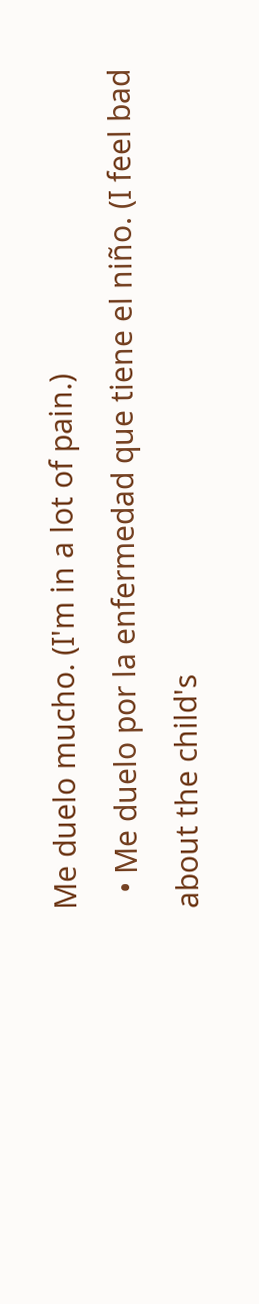Me duelo mucho. (I'm in a lot of pain.)
  • Me duelo por la enfermedad que tiene el niño. (I feel bad about the child's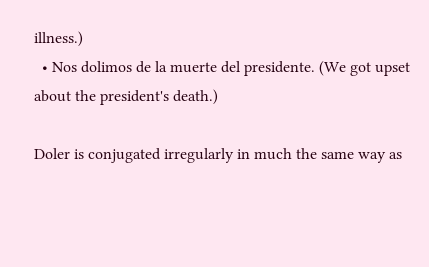illness.)
  • Nos dolimos de la muerte del presidente. (We got upset about the president's death.)

Doler is conjugated irregularly in much the same way as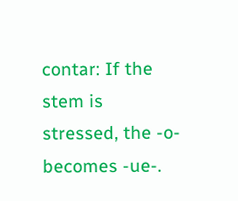contar: If the stem is stressed, the -o- becomes -ue-.